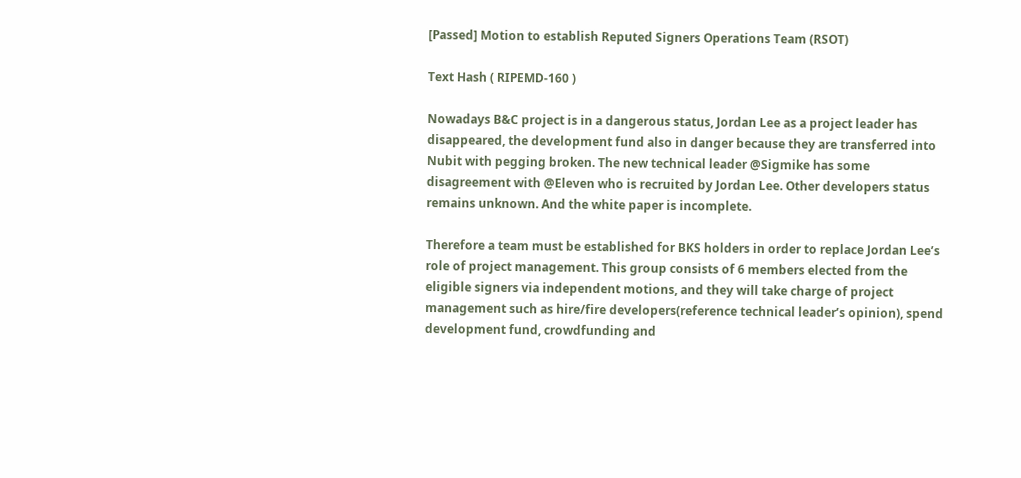[Passed] Motion to establish Reputed Signers Operations Team (RSOT)

Text Hash ( RIPEMD-160 )

Nowadays B&C project is in a dangerous status, Jordan Lee as a project leader has disappeared, the development fund also in danger because they are transferred into Nubit with pegging broken. The new technical leader @Sigmike has some disagreement with @Eleven who is recruited by Jordan Lee. Other developers status remains unknown. And the white paper is incomplete.

Therefore a team must be established for BKS holders in order to replace Jordan Lee’s role of project management. This group consists of 6 members elected from the eligible signers via independent motions, and they will take charge of project management such as hire/fire developers(reference technical leader’s opinion), spend development fund, crowdfunding and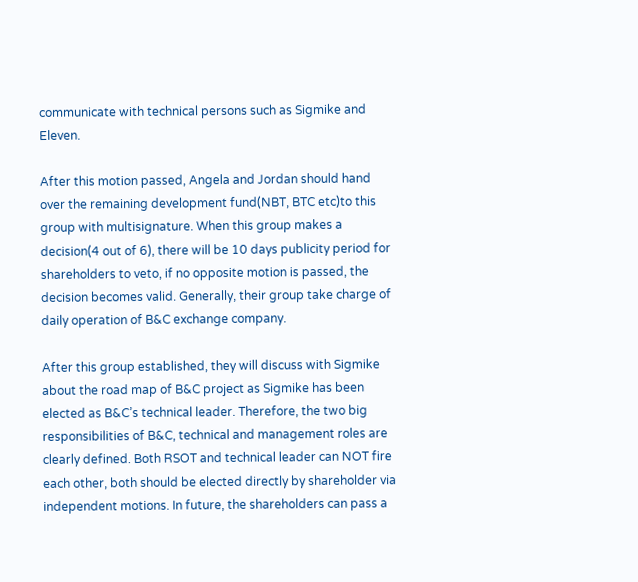communicate with technical persons such as Sigmike and Eleven.

After this motion passed, Angela and Jordan should hand over the remaining development fund(NBT, BTC etc)to this group with multisignature. When this group makes a decision(4 out of 6), there will be 10 days publicity period for shareholders to veto, if no opposite motion is passed, the decision becomes valid. Generally, their group take charge of daily operation of B&C exchange company.

After this group established, they will discuss with Sigmike about the road map of B&C project as Sigmike has been elected as B&C’s technical leader. Therefore, the two big responsibilities of B&C, technical and management roles are clearly defined. Both RSOT and technical leader can NOT fire each other, both should be elected directly by shareholder via independent motions. In future, the shareholders can pass a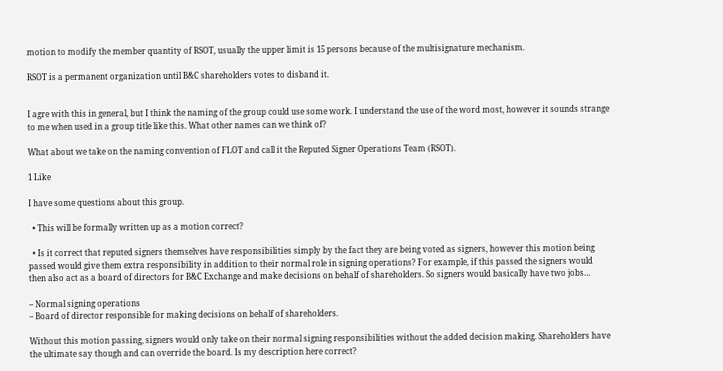motion to modify the member quantity of RSOT, usually the upper limit is 15 persons because of the multisignature mechanism.

RSOT is a permanent organization until B&C shareholders votes to disband it.


I agre with this in general, but I think the naming of the group could use some work. I understand the use of the word most, however it sounds strange to me when used in a group title like this. What other names can we think of?

What about we take on the naming convention of FLOT and call it the Reputed Signer Operations Team (RSOT).

1 Like

I have some questions about this group.

  • This will be formally written up as a motion correct?

  • Is it correct that reputed signers themselves have responsibilities simply by the fact they are being voted as signers, however this motion being passed would give them extra responsibility in addition to their normal role in signing operations? For example, if this passed the signers would then also act as a board of directors for B&C Exchange and make decisions on behalf of shareholders. So signers would basically have two jobs…

– Normal signing operations
– Board of director responsible for making decisions on behalf of shareholders.

Without this motion passing, signers would only take on their normal signing responsibilities without the added decision making. Shareholders have the ultimate say though and can override the board. Is my description here correct?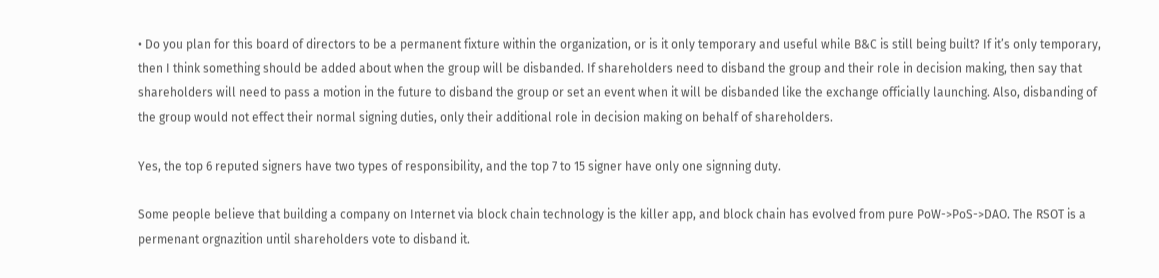• Do you plan for this board of directors to be a permanent fixture within the organization, or is it only temporary and useful while B&C is still being built? If it’s only temporary, then I think something should be added about when the group will be disbanded. If shareholders need to disband the group and their role in decision making, then say that shareholders will need to pass a motion in the future to disband the group or set an event when it will be disbanded like the exchange officially launching. Also, disbanding of the group would not effect their normal signing duties, only their additional role in decision making on behalf of shareholders.

Yes, the top 6 reputed signers have two types of responsibility, and the top 7 to 15 signer have only one signning duty.

Some people believe that building a company on Internet via block chain technology is the killer app, and block chain has evolved from pure PoW->PoS->DAO. The RSOT is a permenant orgnazition until shareholders vote to disband it.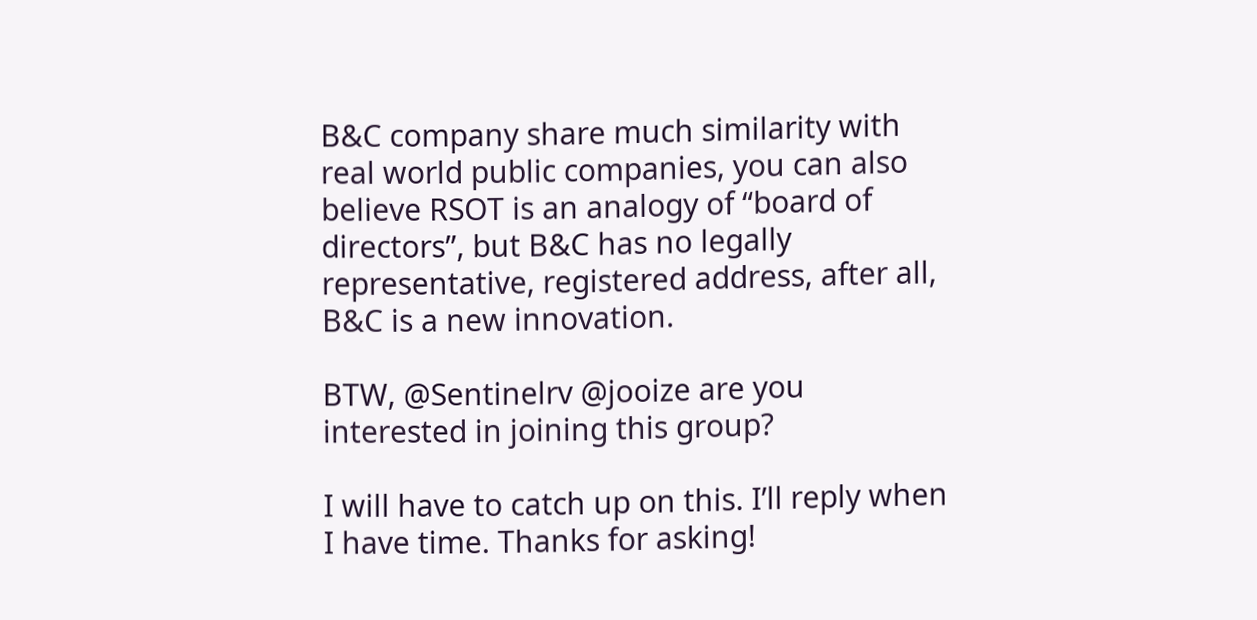B&C company share much similarity with real world public companies, you can also believe RSOT is an analogy of “board of directors”, but B&C has no legally representative, registered address, after all, B&C is a new innovation.

BTW, @Sentinelrv @jooize are you interested in joining this group?

I will have to catch up on this. I’ll reply when I have time. Thanks for asking!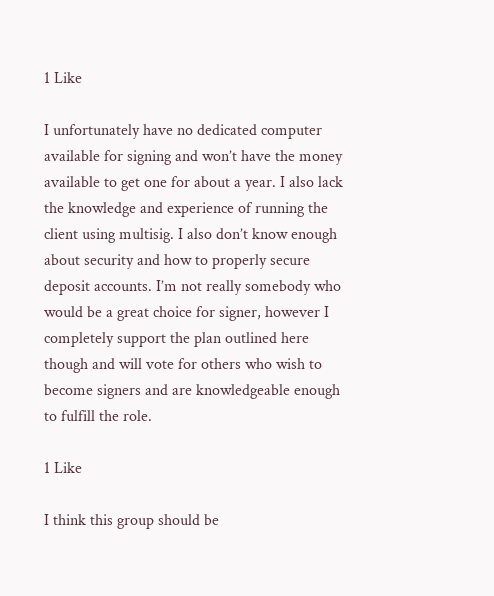1 Like

I unfortunately have no dedicated computer available for signing and won’t have the money available to get one for about a year. I also lack the knowledge and experience of running the client using multisig. I also don’t know enough about security and how to properly secure deposit accounts. I’m not really somebody who would be a great choice for signer, however I completely support the plan outlined here though and will vote for others who wish to become signers and are knowledgeable enough to fulfill the role.

1 Like

I think this group should be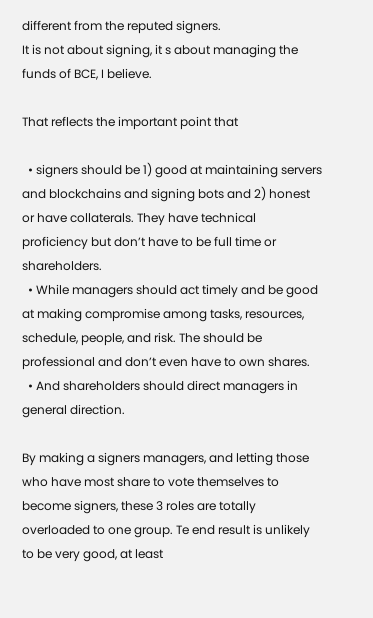different from the reputed signers.
It is not about signing, it s about managing the funds of BCE, I believe.

That reflects the important point that

  • signers should be 1) good at maintaining servers and blockchains and signing bots and 2) honest or have collaterals. They have technical proficiency but don’t have to be full time or shareholders.
  • While managers should act timely and be good at making compromise among tasks, resources, schedule, people, and risk. The should be professional and don’t even have to own shares.
  • And shareholders should direct managers in general direction.

By making a signers managers, and letting those who have most share to vote themselves to become signers, these 3 roles are totally overloaded to one group. Te end result is unlikely to be very good, at least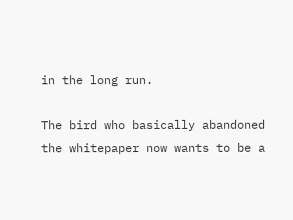in the long run.

The bird who basically abandoned the whitepaper now wants to be a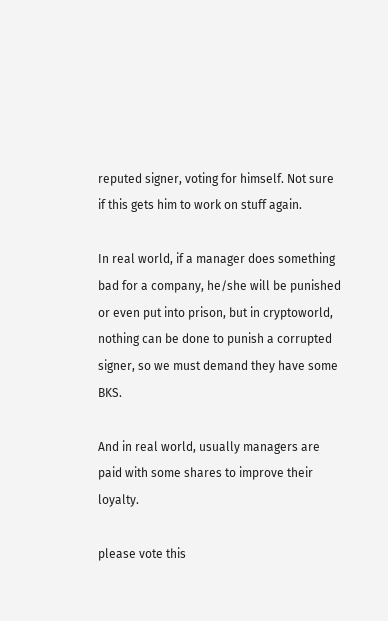reputed signer, voting for himself. Not sure if this gets him to work on stuff again.

In real world, if a manager does something bad for a company, he/she will be punished or even put into prison, but in cryptoworld, nothing can be done to punish a corrupted signer, so we must demand they have some BKS.

And in real world, usually managers are paid with some shares to improve their loyalty.

please vote this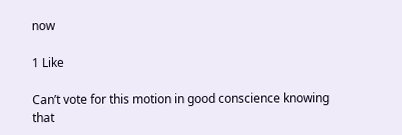now

1 Like

Can’t vote for this motion in good conscience knowing that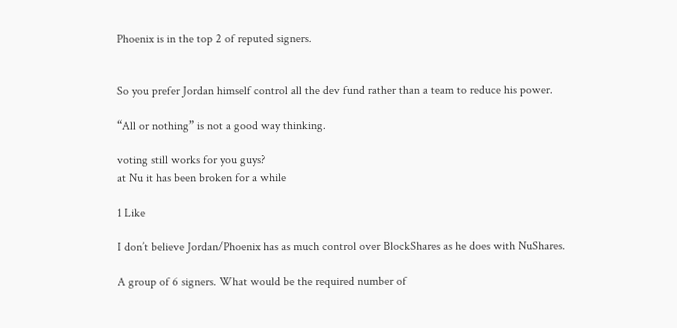Phoenix is in the top 2 of reputed signers.


So you prefer Jordan himself control all the dev fund rather than a team to reduce his power.

“All or nothing” is not a good way thinking.

voting still works for you guys?
at Nu it has been broken for a while

1 Like

I don’t believe Jordan/Phoenix has as much control over BlockShares as he does with NuShares.

A group of 6 signers. What would be the required number of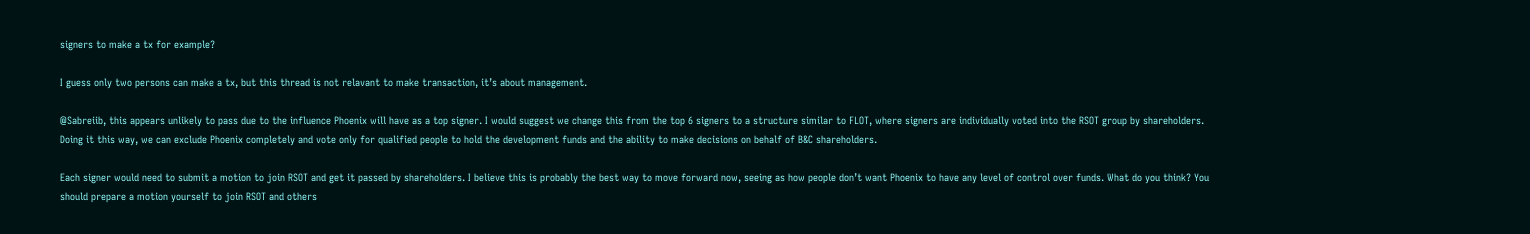signers to make a tx for example?

I guess only two persons can make a tx, but this thread is not relavant to make transaction, it’s about management.

@Sabreiib, this appears unlikely to pass due to the influence Phoenix will have as a top signer. I would suggest we change this from the top 6 signers to a structure similar to FLOT, where signers are individually voted into the RSOT group by shareholders. Doing it this way, we can exclude Phoenix completely and vote only for qualified people to hold the development funds and the ability to make decisions on behalf of B&C shareholders.

Each signer would need to submit a motion to join RSOT and get it passed by shareholders. I believe this is probably the best way to move forward now, seeing as how people don’t want Phoenix to have any level of control over funds. What do you think? You should prepare a motion yourself to join RSOT and others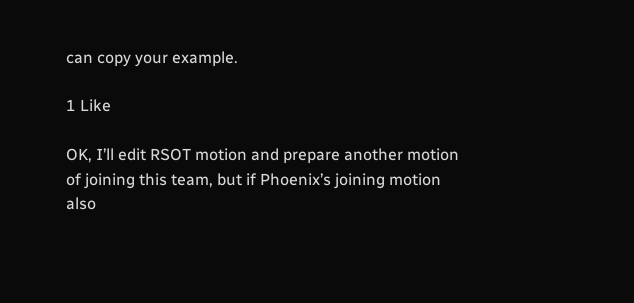can copy your example.

1 Like

OK, I’ll edit RSOT motion and prepare another motion of joining this team, but if Phoenix’s joining motion also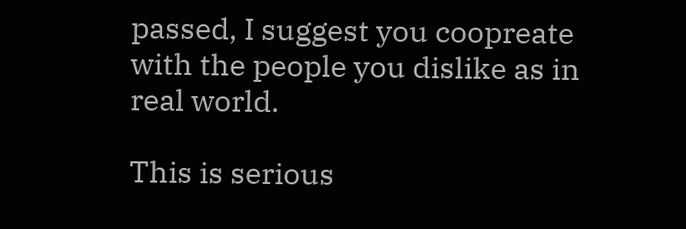passed, I suggest you coopreate with the people you dislike as in real world.

This is serious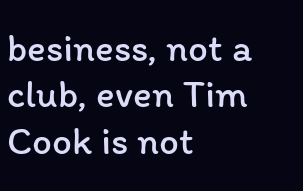besiness, not a club, even Tim Cook is not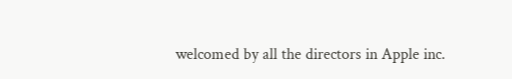welcomed by all the directors in Apple inc.